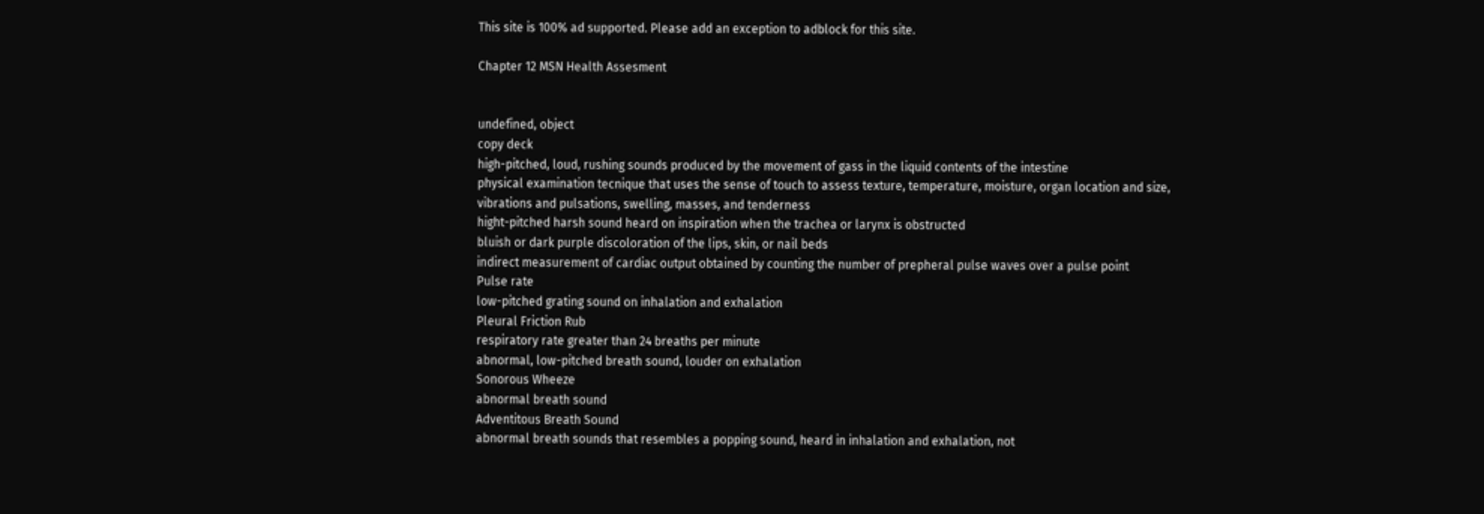This site is 100% ad supported. Please add an exception to adblock for this site.

Chapter 12 MSN Health Assesment


undefined, object
copy deck
high-pitched, loud, rushing sounds produced by the movement of gass in the liquid contents of the intestine
physical examination tecnique that uses the sense of touch to assess texture, temperature, moisture, organ location and size, vibrations and pulsations, swelling, masses, and tenderness
hight-pitched harsh sound heard on inspiration when the trachea or larynx is obstructed
bluish or dark purple discoloration of the lips, skin, or nail beds
indirect measurement of cardiac output obtained by counting the number of prepheral pulse waves over a pulse point
Pulse rate
low-pitched grating sound on inhalation and exhalation
Pleural Friction Rub
respiratory rate greater than 24 breaths per minute
abnormal, low-pitched breath sound, louder on exhalation
Sonorous Wheeze
abnormal breath sound
Adventitous Breath Sound
abnormal breath sounds that resembles a popping sound, heard in inhalation and exhalation, not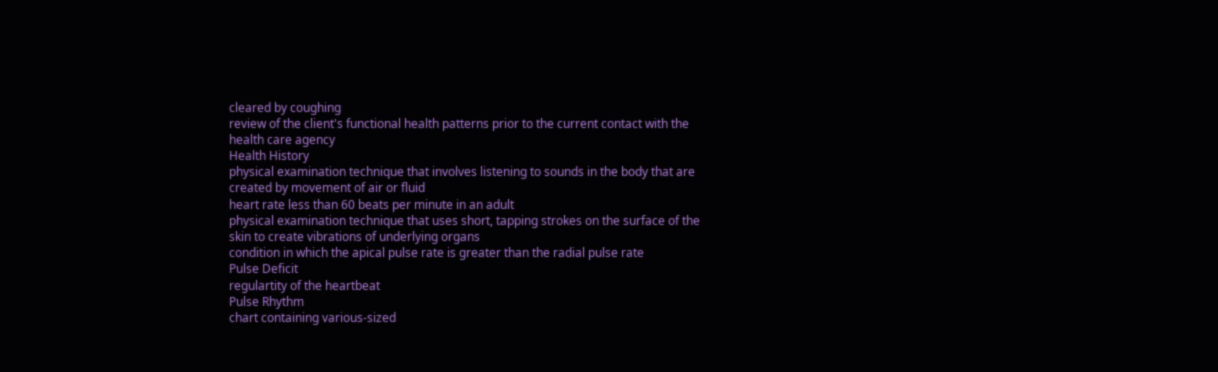cleared by coughing
review of the client's functional health patterns prior to the current contact with the health care agency
Health History
physical examination technique that involves listening to sounds in the body that are created by movement of air or fluid
heart rate less than 60 beats per minute in an adult
physical examination technique that uses short, tapping strokes on the surface of the skin to create vibrations of underlying organs
condition in which the apical pulse rate is greater than the radial pulse rate
Pulse Deficit
regulartity of the heartbeat
Pulse Rhythm
chart containing various-sized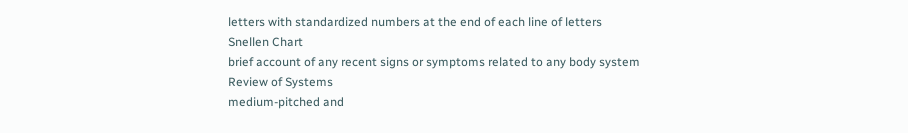letters with standardized numbers at the end of each line of letters
Snellen Chart
brief account of any recent signs or symptoms related to any body system
Review of Systems
medium-pitched and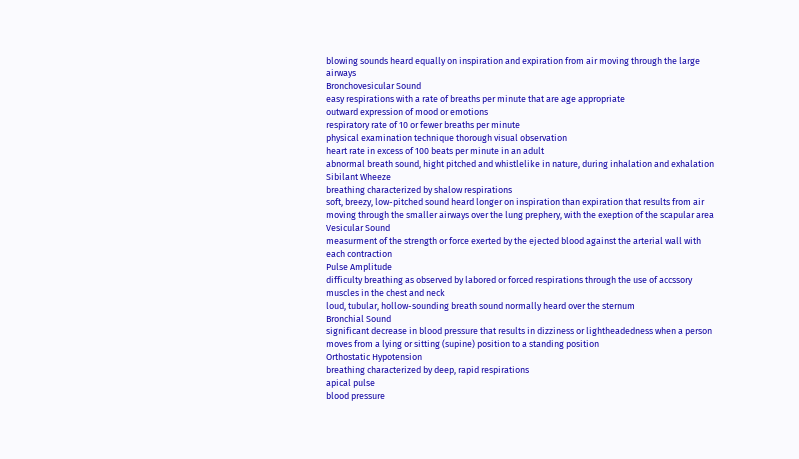blowing sounds heard equally on inspiration and expiration from air moving through the large airways
Bronchovesicular Sound
easy respirations with a rate of breaths per minute that are age appropriate
outward expression of mood or emotions
respiratory rate of 10 or fewer breaths per minute
physical examination technique thorough visual observation
heart rate in excess of 100 beats per minute in an adult
abnormal breath sound, hight pitched and whistlelike in nature, during inhalation and exhalation
Sibilant Wheeze
breathing characterized by shalow respirations
soft, breezy, low-pitched sound heard longer on inspiration than expiration that results from air moving through the smaller airways over the lung prephery, with the exeption of the scapular area
Vesicular Sound
measurment of the strength or force exerted by the ejected blood against the arterial wall with each contraction
Pulse Amplitude
difficulty breathing as observed by labored or forced respirations through the use of accssory muscles in the chest and neck
loud, tubular, hollow-sounding breath sound normally heard over the sternum
Bronchial Sound
significant decrease in blood pressure that results in dizziness or lightheadedness when a person moves from a lying or sitting (supine) position to a standing position
Orthostatic Hypotension
breathing characterized by deep, rapid respirations
apical pulse
blood pressure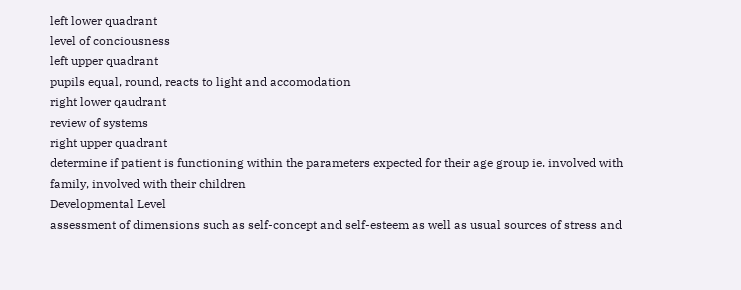left lower quadrant
level of conciousness
left upper quadrant
pupils equal, round, reacts to light and accomodation
right lower qaudrant
review of systems
right upper quadrant
determine if patient is functioning within the parameters expected for their age group ie. involved with family, involved with their children
Developmental Level
assessment of dimensions such as self-concept and self-esteem as well as usual sources of stress and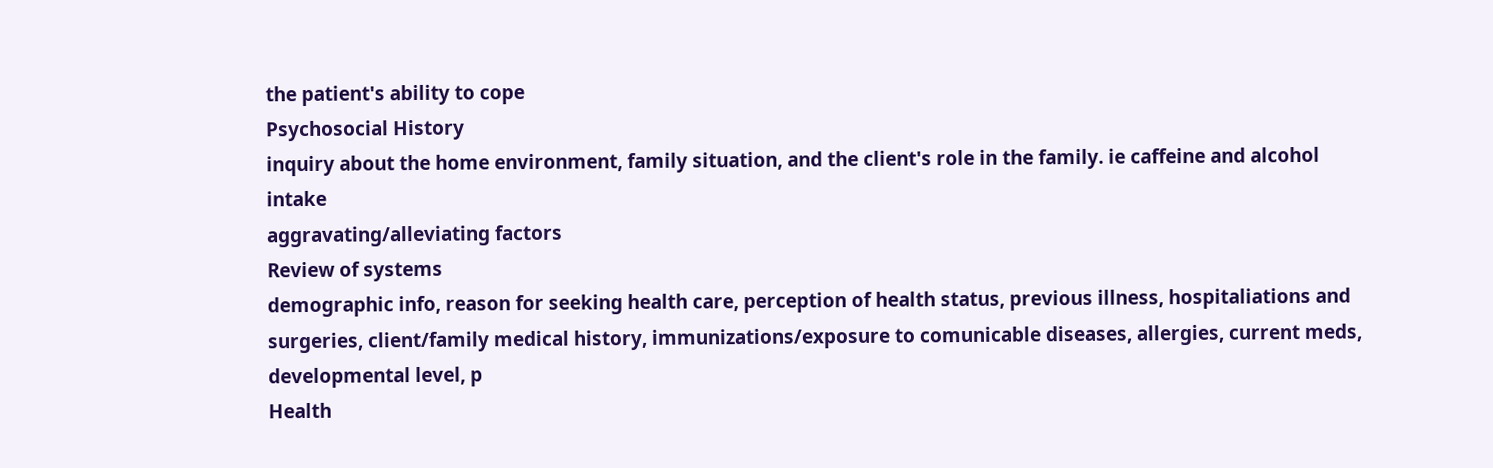the patient's ability to cope
Psychosocial History
inquiry about the home environment, family situation, and the client's role in the family. ie caffeine and alcohol intake
aggravating/alleviating factors
Review of systems
demographic info, reason for seeking health care, perception of health status, previous illness, hospitaliations and surgeries, client/family medical history, immunizations/exposure to comunicable diseases, allergies, current meds, developmental level, p
Health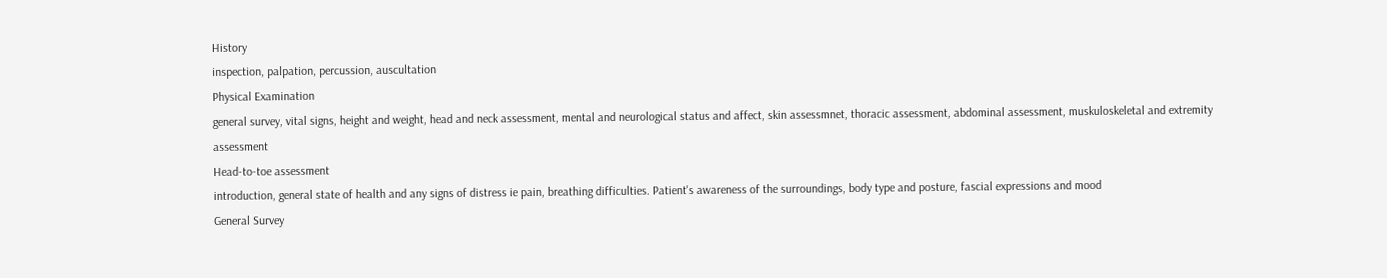History
inspection, palpation, percussion, auscultation
Physical Examination
general survey, vital signs, height and weight, head and neck assessment, mental and neurological status and affect, skin assessmnet, thoracic assessment, abdominal assessment, muskuloskeletal and extremity assessment
Head-to-toe assessment
introduction, general state of health and any signs of distress ie pain, breathing difficulties. Patient's awareness of the surroundings, body type and posture, fascial expressions and mood
General Survey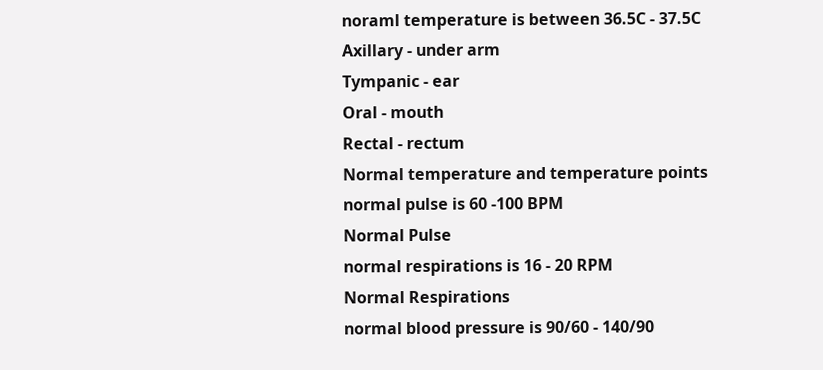noraml temperature is between 36.5C - 37.5C
Axillary - under arm
Tympanic - ear
Oral - mouth
Rectal - rectum
Normal temperature and temperature points
normal pulse is 60 -100 BPM
Normal Pulse
normal respirations is 16 - 20 RPM
Normal Respirations
normal blood pressure is 90/60 - 140/90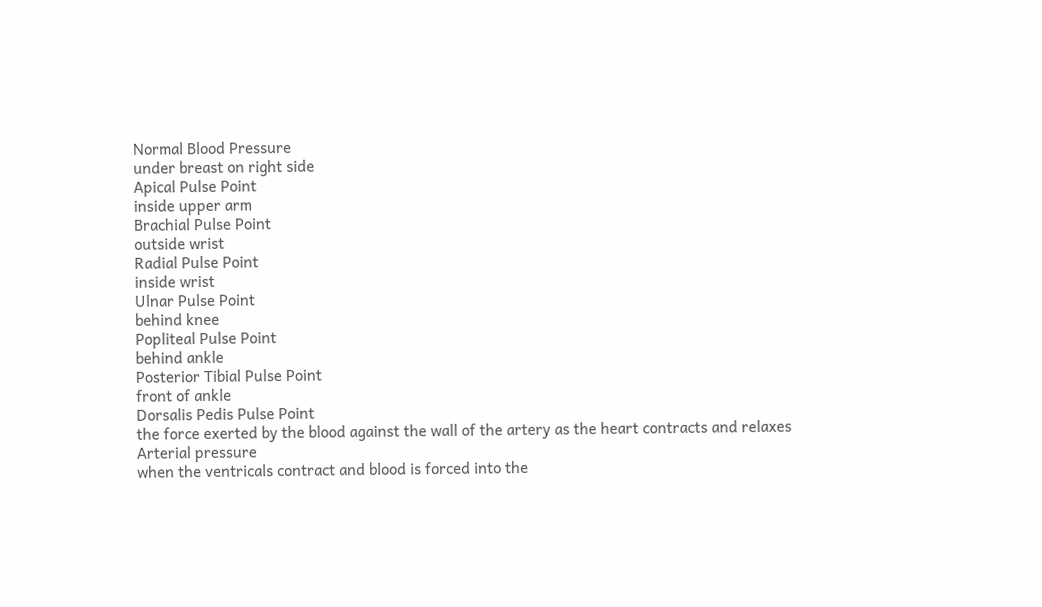Normal Blood Pressure
under breast on right side
Apical Pulse Point
inside upper arm
Brachial Pulse Point
outside wrist
Radial Pulse Point
inside wrist
Ulnar Pulse Point
behind knee
Popliteal Pulse Point
behind ankle
Posterior Tibial Pulse Point
front of ankle
Dorsalis Pedis Pulse Point
the force exerted by the blood against the wall of the artery as the heart contracts and relaxes
Arterial pressure
when the ventricals contract and blood is forced into the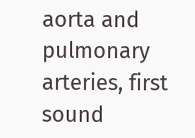aorta and pulmonary arteries, first sound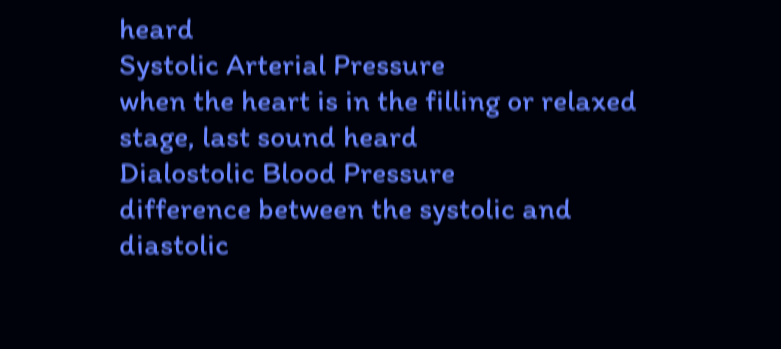heard
Systolic Arterial Pressure
when the heart is in the filling or relaxed stage, last sound heard
Dialostolic Blood Pressure
difference between the systolic and diastolic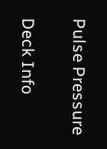Pulse Pressure

Deck Info